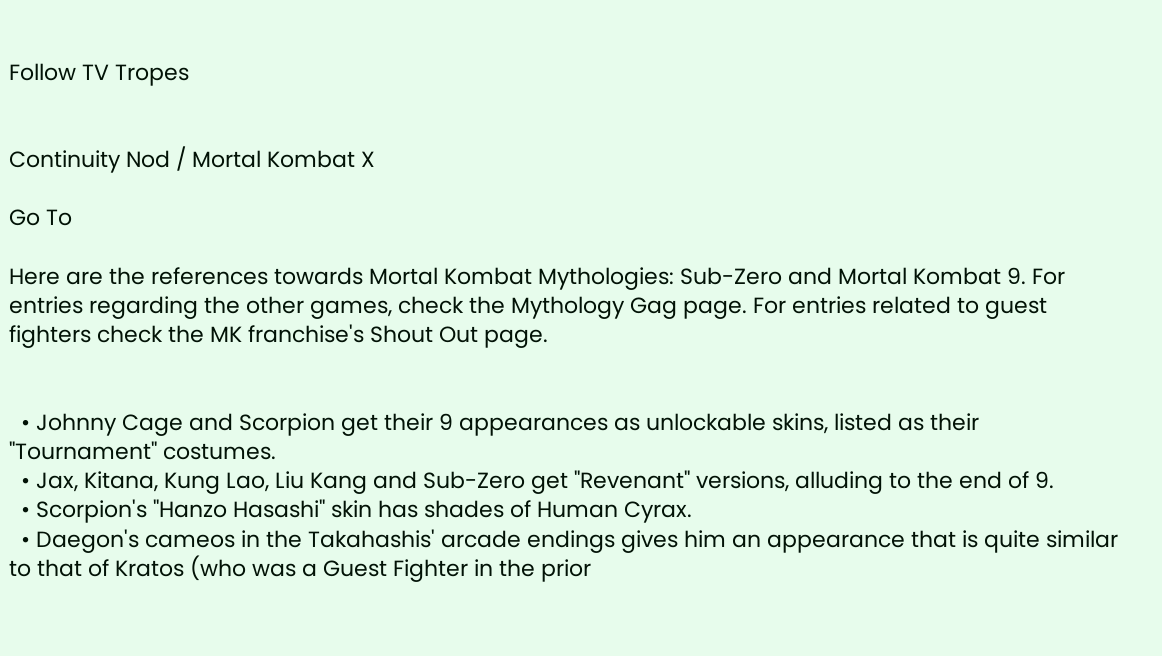Follow TV Tropes


Continuity Nod / Mortal Kombat X

Go To

Here are the references towards Mortal Kombat Mythologies: Sub-Zero and Mortal Kombat 9. For entries regarding the other games, check the Mythology Gag page. For entries related to guest fighters check the MK franchise's Shout Out page.


  • Johnny Cage and Scorpion get their 9 appearances as unlockable skins, listed as their "Tournament" costumes.
  • Jax, Kitana, Kung Lao, Liu Kang and Sub-Zero get "Revenant" versions, alluding to the end of 9.
  • Scorpion's "Hanzo Hasashi" skin has shades of Human Cyrax.
  • Daegon's cameos in the Takahashis' arcade endings gives him an appearance that is quite similar to that of Kratos (who was a Guest Fighter in the prior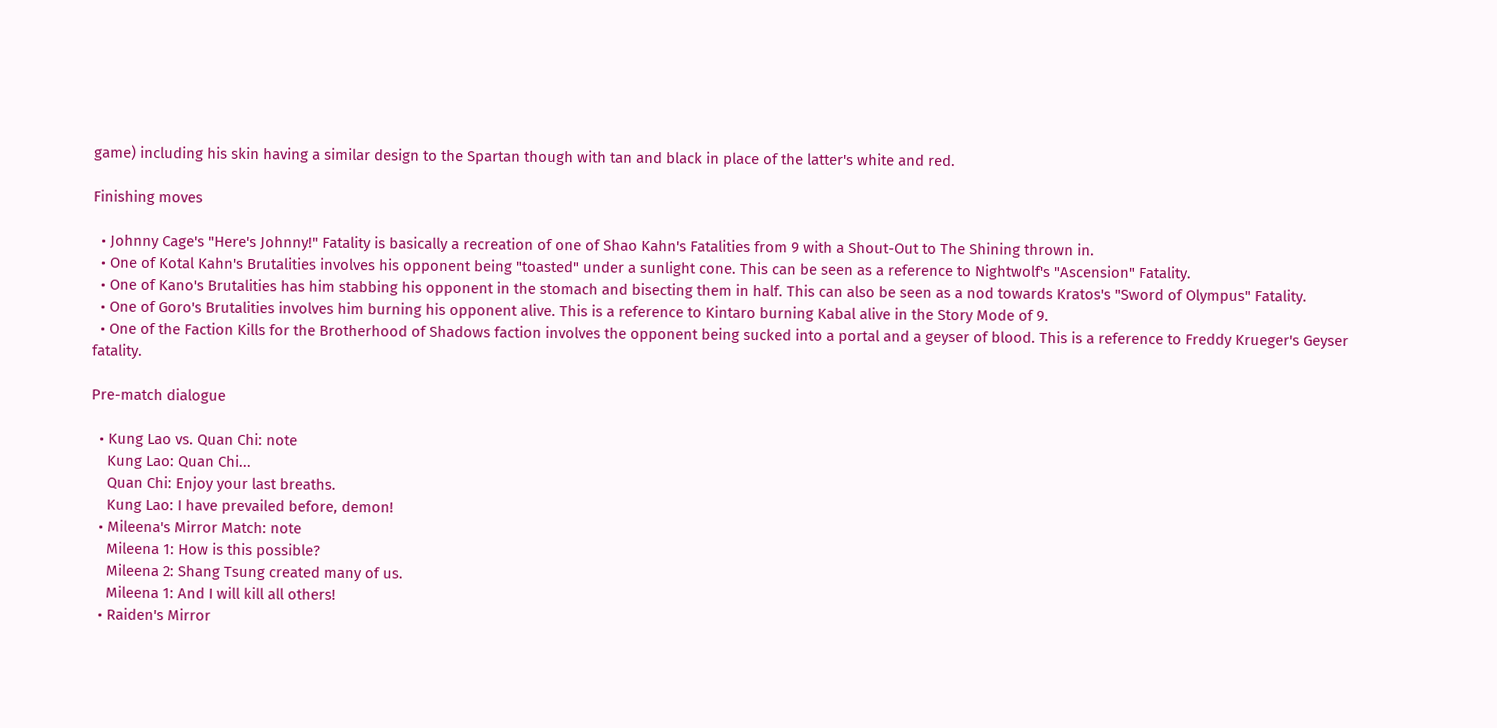game) including his skin having a similar design to the Spartan though with tan and black in place of the latter's white and red.

Finishing moves

  • Johnny Cage's "Here's Johnny!" Fatality is basically a recreation of one of Shao Kahn's Fatalities from 9 with a Shout-Out to The Shining thrown in.
  • One of Kotal Kahn's Brutalities involves his opponent being "toasted" under a sunlight cone. This can be seen as a reference to Nightwolf's "Ascension" Fatality.
  • One of Kano's Brutalities has him stabbing his opponent in the stomach and bisecting them in half. This can also be seen as a nod towards Kratos's "Sword of Olympus" Fatality.
  • One of Goro's Brutalities involves him burning his opponent alive. This is a reference to Kintaro burning Kabal alive in the Story Mode of 9.
  • One of the Faction Kills for the Brotherhood of Shadows faction involves the opponent being sucked into a portal and a geyser of blood. This is a reference to Freddy Krueger's Geyser fatality.

Pre-match dialogue

  • Kung Lao vs. Quan Chi: note
    Kung Lao: Quan Chi...
    Quan Chi: Enjoy your last breaths.
    Kung Lao: I have prevailed before, demon!
  • Mileena's Mirror Match: note
    Mileena 1: How is this possible?
    Mileena 2: Shang Tsung created many of us.
    Mileena 1: And I will kill all others!
  • Raiden's Mirror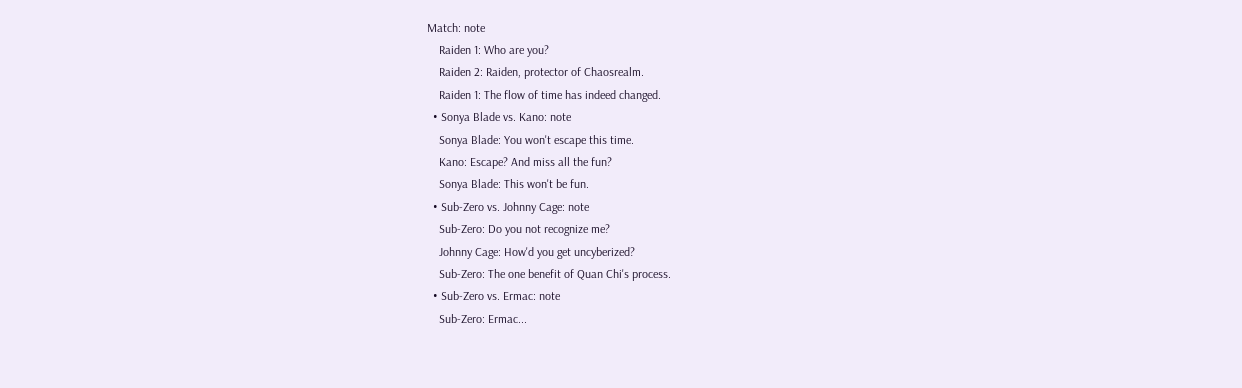Match: note
    Raiden 1: Who are you?
    Raiden 2: Raiden, protector of Chaosrealm.
    Raiden 1: The flow of time has indeed changed.
  • Sonya Blade vs. Kano: note
    Sonya Blade: You won't escape this time.
    Kano: Escape? And miss all the fun?
    Sonya Blade: This won't be fun.
  • Sub-Zero vs. Johnny Cage: note
    Sub-Zero: Do you not recognize me?
    Johnny Cage: How'd you get uncyberized?
    Sub-Zero: The one benefit of Quan Chi's process.
  • Sub-Zero vs. Ermac: note
    Sub-Zero: Ermac...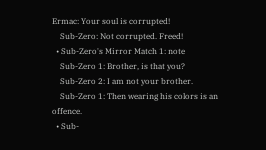Ermac: Your soul is corrupted!
    Sub-Zero: Not corrupted. Freed!
  • Sub-Zero's Mirror Match 1: note
    Sub-Zero 1: Brother, is that you?
    Sub-Zero 2: I am not your brother.
    Sub-Zero 1: Then wearing his colors is an offence.
  • Sub-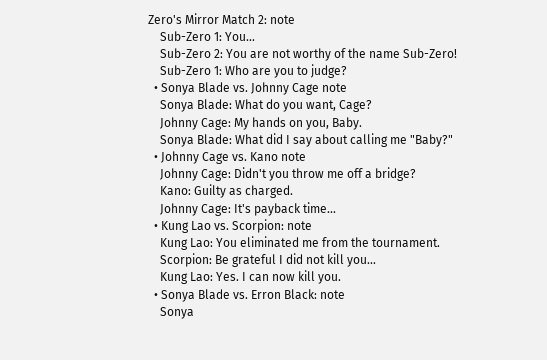Zero's Mirror Match 2: note
    Sub-Zero 1: You...
    Sub-Zero 2: You are not worthy of the name Sub-Zero!
    Sub-Zero 1: Who are you to judge?
  • Sonya Blade vs. Johnny Cage note
    Sonya Blade: What do you want, Cage?
    Johnny Cage: My hands on you, Baby.
    Sonya Blade: What did I say about calling me "Baby?"
  • Johnny Cage vs. Kano note
    Johnny Cage: Didn't you throw me off a bridge?
    Kano: Guilty as charged.
    Johnny Cage: It's payback time...
  • Kung Lao vs. Scorpion: note
    Kung Lao: You eliminated me from the tournament.
    Scorpion: Be grateful I did not kill you...
    Kung Lao: Yes. I can now kill you.
  • Sonya Blade vs. Erron Black: note
    Sonya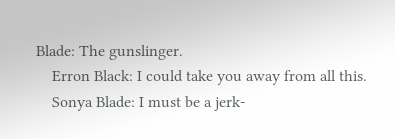Blade: The gunslinger.
    Erron Black: I could take you away from all this.
    Sonya Blade: I must be a jerk-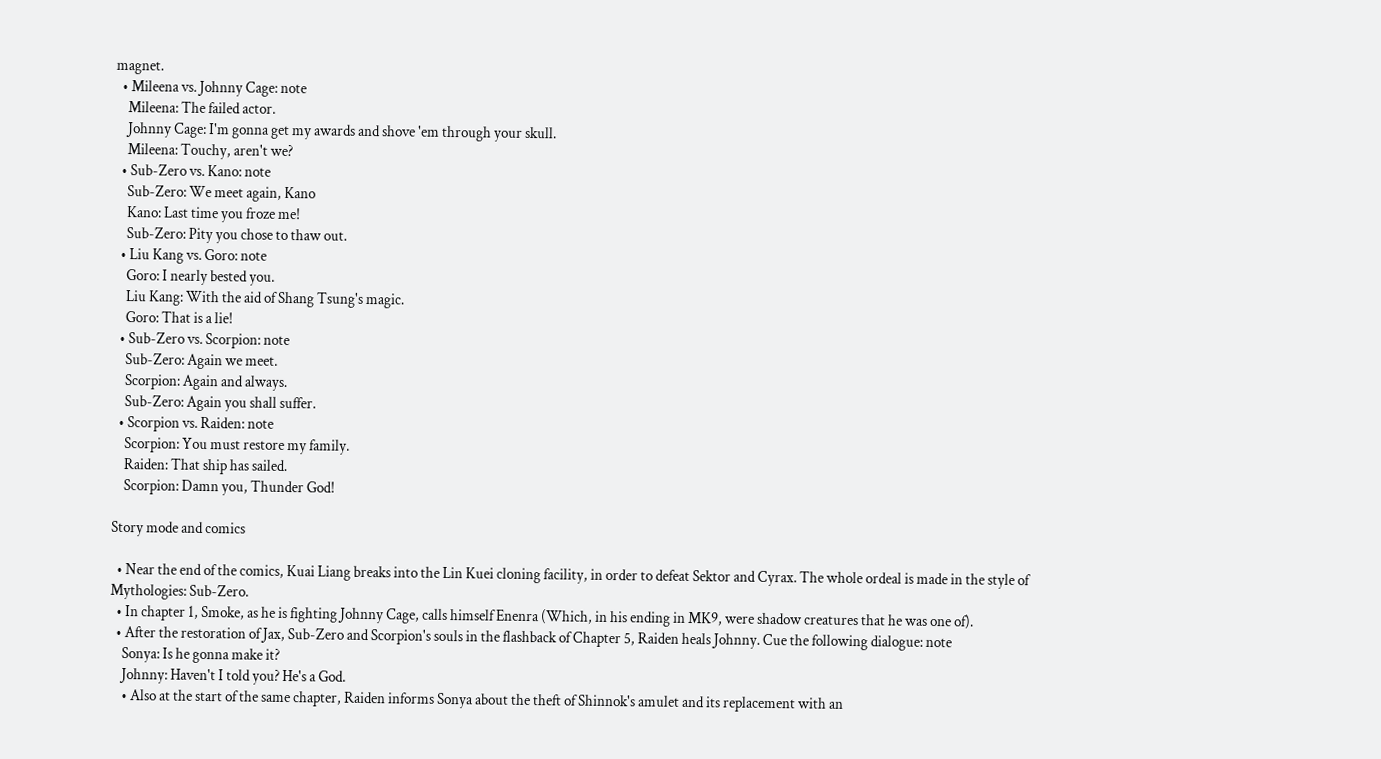magnet.
  • Mileena vs. Johnny Cage: note
    Mileena: The failed actor.
    Johnny Cage: I'm gonna get my awards and shove 'em through your skull.
    Mileena: Touchy, aren't we?
  • Sub-Zero vs. Kano: note
    Sub-Zero: We meet again, Kano
    Kano: Last time you froze me!
    Sub-Zero: Pity you chose to thaw out.
  • Liu Kang vs. Goro: note
    Goro: I nearly bested you.
    Liu Kang: With the aid of Shang Tsung's magic.
    Goro: That is a lie!
  • Sub-Zero vs. Scorpion: note
    Sub-Zero: Again we meet.
    Scorpion: Again and always.
    Sub-Zero: Again you shall suffer.
  • Scorpion vs. Raiden: note
    Scorpion: You must restore my family.
    Raiden: That ship has sailed.
    Scorpion: Damn you, Thunder God!

Story mode and comics

  • Near the end of the comics, Kuai Liang breaks into the Lin Kuei cloning facility, in order to defeat Sektor and Cyrax. The whole ordeal is made in the style of Mythologies: Sub-Zero.
  • In chapter 1, Smoke, as he is fighting Johnny Cage, calls himself Enenra (Which, in his ending in MK9, were shadow creatures that he was one of).
  • After the restoration of Jax, Sub-Zero and Scorpion's souls in the flashback of Chapter 5, Raiden heals Johnny. Cue the following dialogue: note
    Sonya: Is he gonna make it?
    Johnny: Haven't I told you? He's a God.
    • Also at the start of the same chapter, Raiden informs Sonya about the theft of Shinnok's amulet and its replacement with an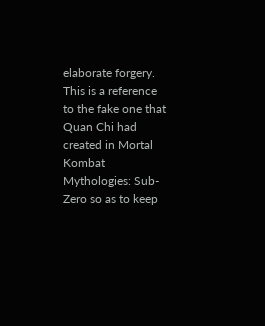elaborate forgery. This is a reference to the fake one that Quan Chi had created in Mortal Kombat Mythologies: Sub-Zero so as to keep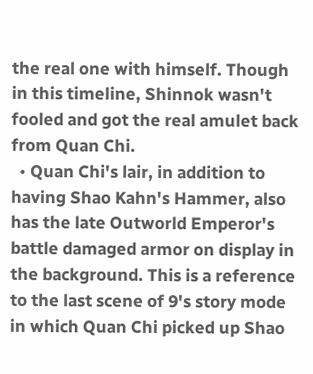the real one with himself. Though in this timeline, Shinnok wasn't fooled and got the real amulet back from Quan Chi.
  • Quan Chi's lair, in addition to having Shao Kahn's Hammer, also has the late Outworld Emperor's battle damaged armor on display in the background. This is a reference to the last scene of 9's story mode in which Quan Chi picked up Shao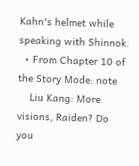Kahn's helmet while speaking with Shinnok.
  • From Chapter 10 of the Story Mode: note
    Liu Kang: More visions, Raiden? Do you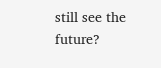still see the future?